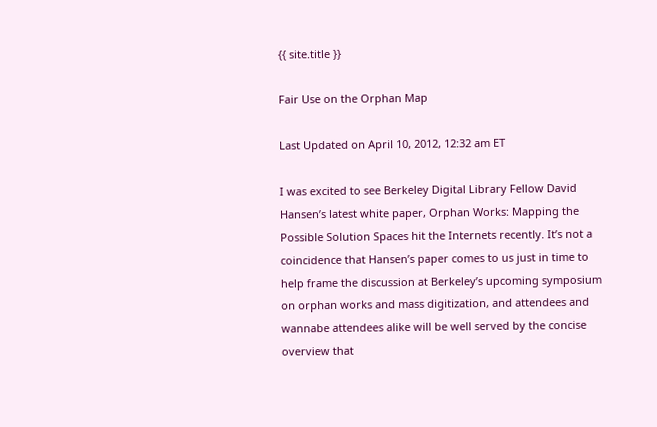{{ site.title }}

Fair Use on the Orphan Map

Last Updated on April 10, 2012, 12:32 am ET

I was excited to see Berkeley Digital Library Fellow David Hansen’s latest white paper, Orphan Works: Mapping the Possible Solution Spaces hit the Internets recently. It’s not a coincidence that Hansen’s paper comes to us just in time to help frame the discussion at Berkeley’s upcoming symposium on orphan works and mass digitization, and attendees and wannabe attendees alike will be well served by the concise overview that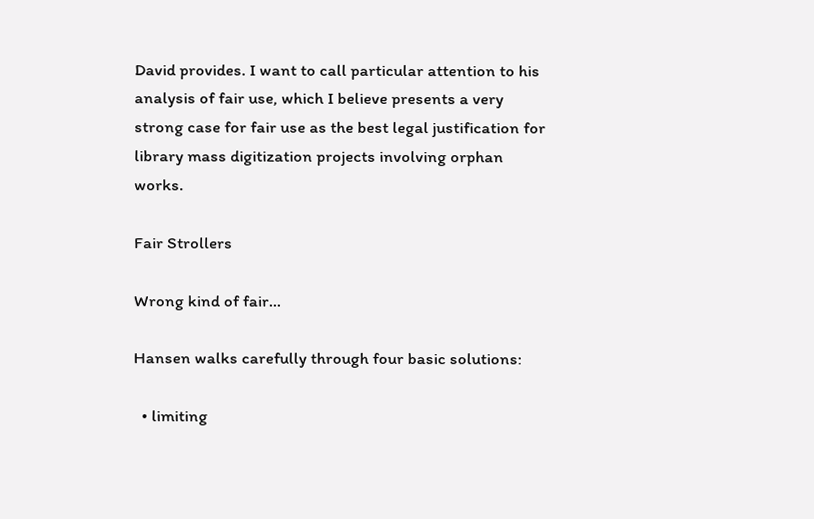David provides. I want to call particular attention to his analysis of fair use, which I believe presents a very strong case for fair use as the best legal justification for library mass digitization projects involving orphan works.

Fair Strollers

Wrong kind of fair…

Hansen walks carefully through four basic solutions:

  • limiting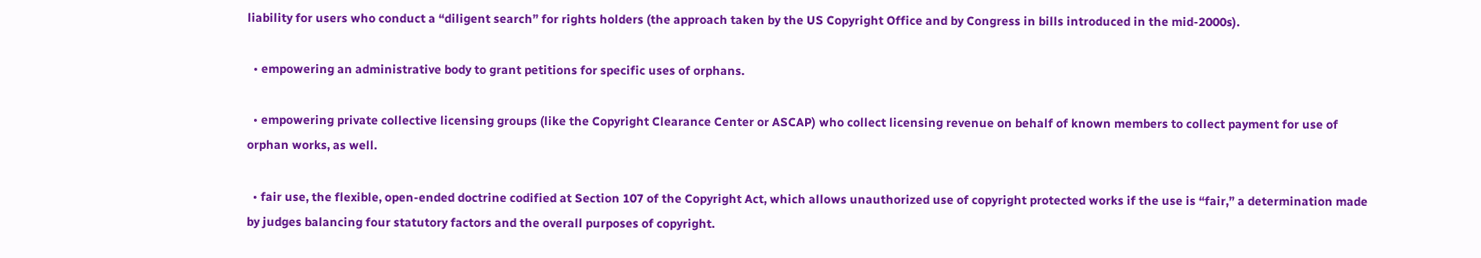liability for users who conduct a “diligent search” for rights holders (the approach taken by the US Copyright Office and by Congress in bills introduced in the mid-2000s).

  • empowering an administrative body to grant petitions for specific uses of orphans.

  • empowering private collective licensing groups (like the Copyright Clearance Center or ASCAP) who collect licensing revenue on behalf of known members to collect payment for use of orphan works, as well.

  • fair use, the flexible, open-ended doctrine codified at Section 107 of the Copyright Act, which allows unauthorized use of copyright protected works if the use is “fair,” a determination made by judges balancing four statutory factors and the overall purposes of copyright.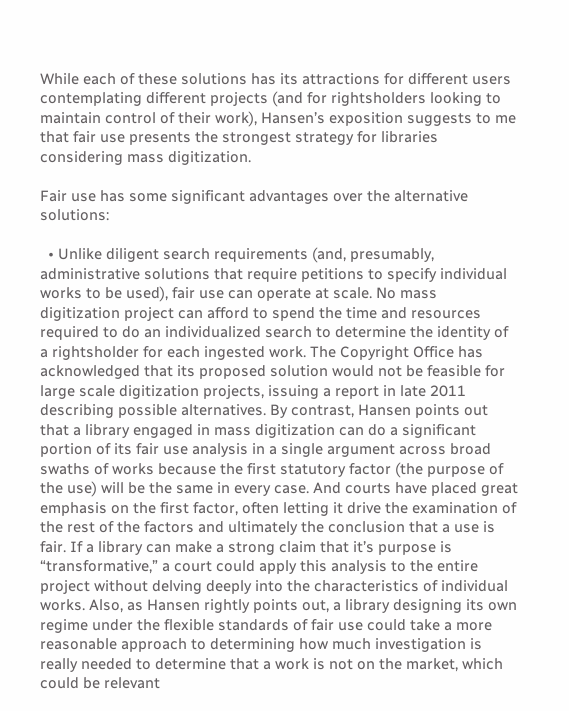While each of these solutions has its attractions for different users contemplating different projects (and for rightsholders looking to maintain control of their work), Hansen’s exposition suggests to me that fair use presents the strongest strategy for libraries considering mass digitization.

Fair use has some significant advantages over the alternative solutions:

  • Unlike diligent search requirements (and, presumably, administrative solutions that require petitions to specify individual works to be used), fair use can operate at scale. No mass digitization project can afford to spend the time and resources required to do an individualized search to determine the identity of a rightsholder for each ingested work. The Copyright Office has acknowledged that its proposed solution would not be feasible for large scale digitization projects, issuing a report in late 2011 describing possible alternatives. By contrast, Hansen points out that a library engaged in mass digitization can do a significant portion of its fair use analysis in a single argument across broad swaths of works because the first statutory factor (the purpose of the use) will be the same in every case. And courts have placed great emphasis on the first factor, often letting it drive the examination of the rest of the factors and ultimately the conclusion that a use is fair. If a library can make a strong claim that it’s purpose is “transformative,” a court could apply this analysis to the entire project without delving deeply into the characteristics of individual works. Also, as Hansen rightly points out, a library designing its own regime under the flexible standards of fair use could take a more reasonable approach to determining how much investigation is really needed to determine that a work is not on the market, which could be relevant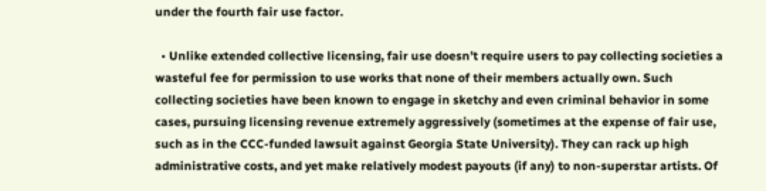under the fourth fair use factor.

  • Unlike extended collective licensing, fair use doesn’t require users to pay collecting societies a wasteful fee for permission to use works that none of their members actually own. Such collecting societies have been known to engage in sketchy and even criminal behavior in some cases, pursuing licensing revenue extremely aggressively (sometimes at the expense of fair use, such as in the CCC-funded lawsuit against Georgia State University). They can rack up high administrative costs, and yet make relatively modest payouts (if any) to non-superstar artists. Of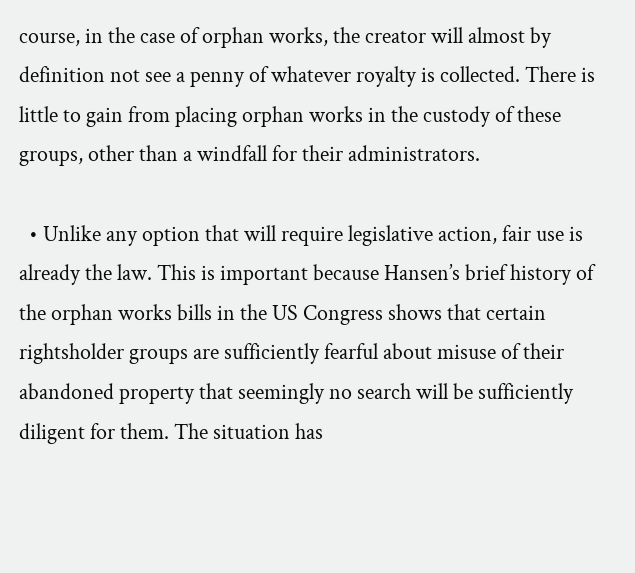course, in the case of orphan works, the creator will almost by definition not see a penny of whatever royalty is collected. There is little to gain from placing orphan works in the custody of these groups, other than a windfall for their administrators.

  • Unlike any option that will require legislative action, fair use is already the law. This is important because Hansen’s brief history of the orphan works bills in the US Congress shows that certain rightsholder groups are sufficiently fearful about misuse of their abandoned property that seemingly no search will be sufficiently diligent for them. The situation has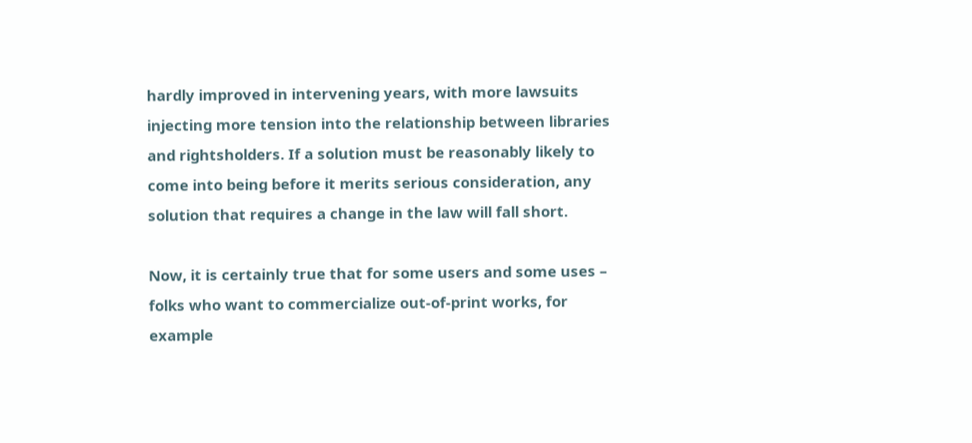hardly improved in intervening years, with more lawsuits injecting more tension into the relationship between libraries and rightsholders. If a solution must be reasonably likely to come into being before it merits serious consideration, any solution that requires a change in the law will fall short.

Now, it is certainly true that for some users and some uses – folks who want to commercialize out-of-print works, for example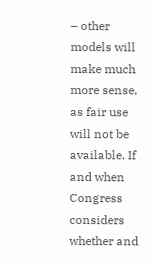– other models will make much more sense, as fair use will not be available. If and when Congress considers whether and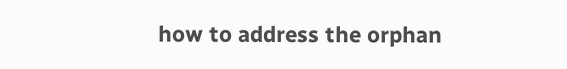how to address the orphan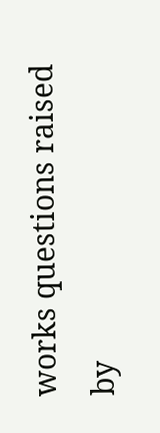works questions raised by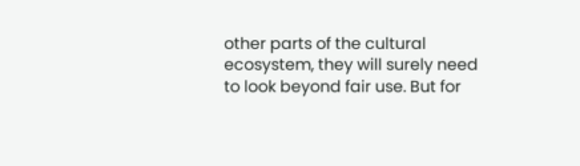other parts of the cultural ecosystem, they will surely need to look beyond fair use. But for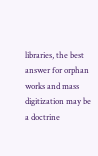libraries, the best answer for orphan works and mass digitization may be a doctrine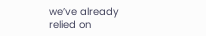we’ve already relied on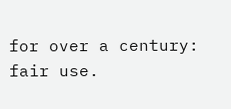for over a century: fair use.